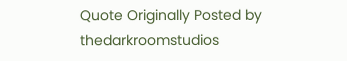Quote Originally Posted by thedarkroomstudios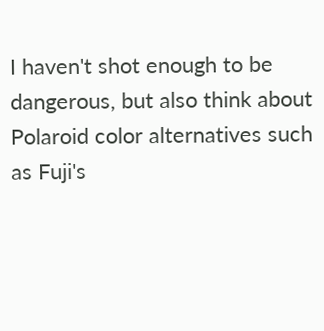I haven't shot enough to be dangerous, but also think about Polaroid color alternatives such as Fuji's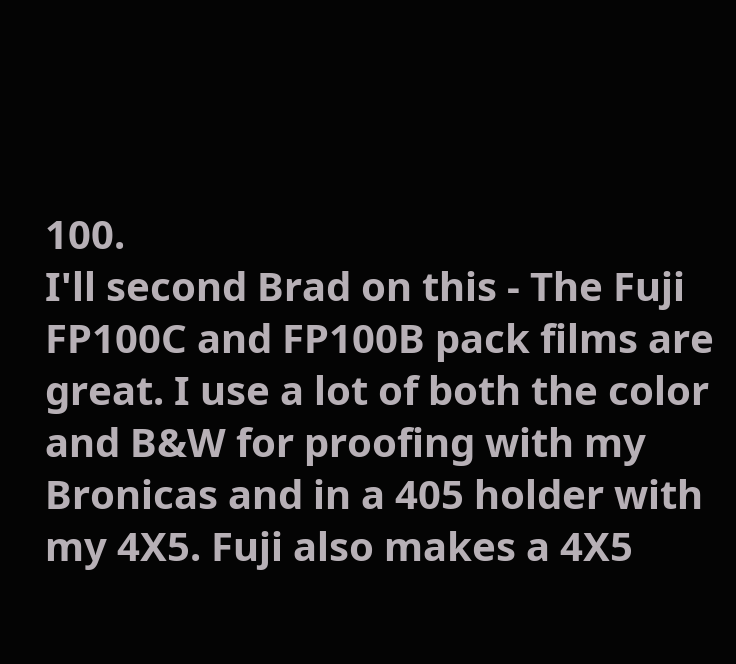100.
I'll second Brad on this - The Fuji FP100C and FP100B pack films are great. I use a lot of both the color and B&W for proofing with my Bronicas and in a 405 holder with my 4X5. Fuji also makes a 4X5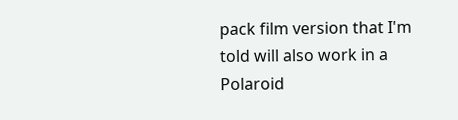pack film version that I'm told will also work in a Polaroid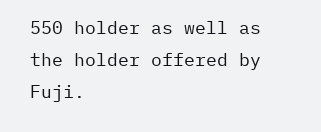550 holder as well as the holder offered by Fuji.